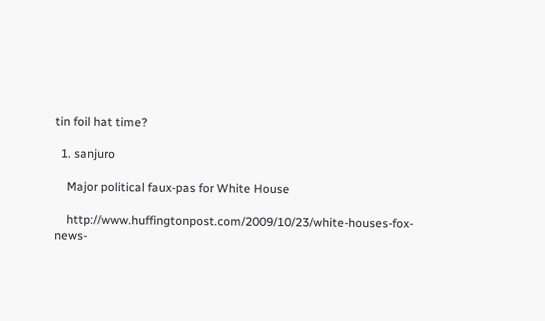tin foil hat time?

  1. sanjuro

    Major political faux-pas for White House

    http://www.huffingtonpost.com/2009/10/23/white-houses-fox-news-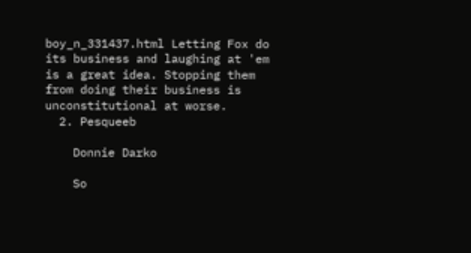boy_n_331437.html Letting Fox do its business and laughing at 'em is a great idea. Stopping them from doing their business is unconstitutional at worse.
  2. Pesqueeb

    Donnie Darko

    So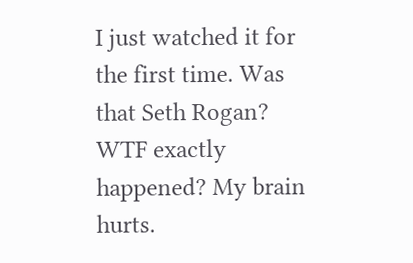I just watched it for the first time. Was that Seth Rogan? WTF exactly happened? My brain hurts.